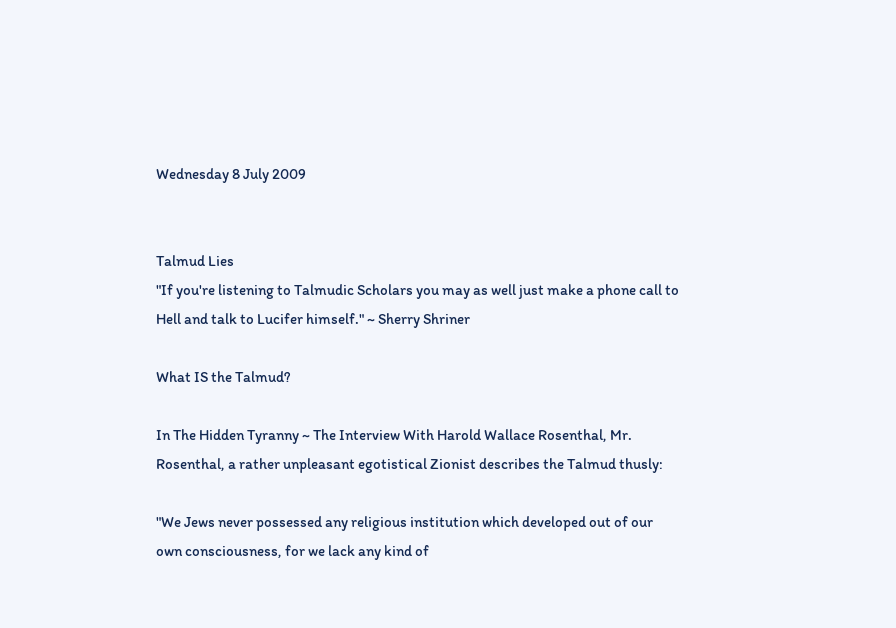Wednesday 8 July 2009


Talmud Lies
"If you're listening to Talmudic Scholars you may as well just make a phone call to Hell and talk to Lucifer himself." ~ Sherry Shriner

What IS the Talmud?

In The Hidden Tyranny ~ The Interview With Harold Wallace Rosenthal, Mr. Rosenthal, a rather unpleasant egotistical Zionist describes the Talmud thusly:

"We Jews never possessed any religious institution which developed out of our own consciousness, for we lack any kind of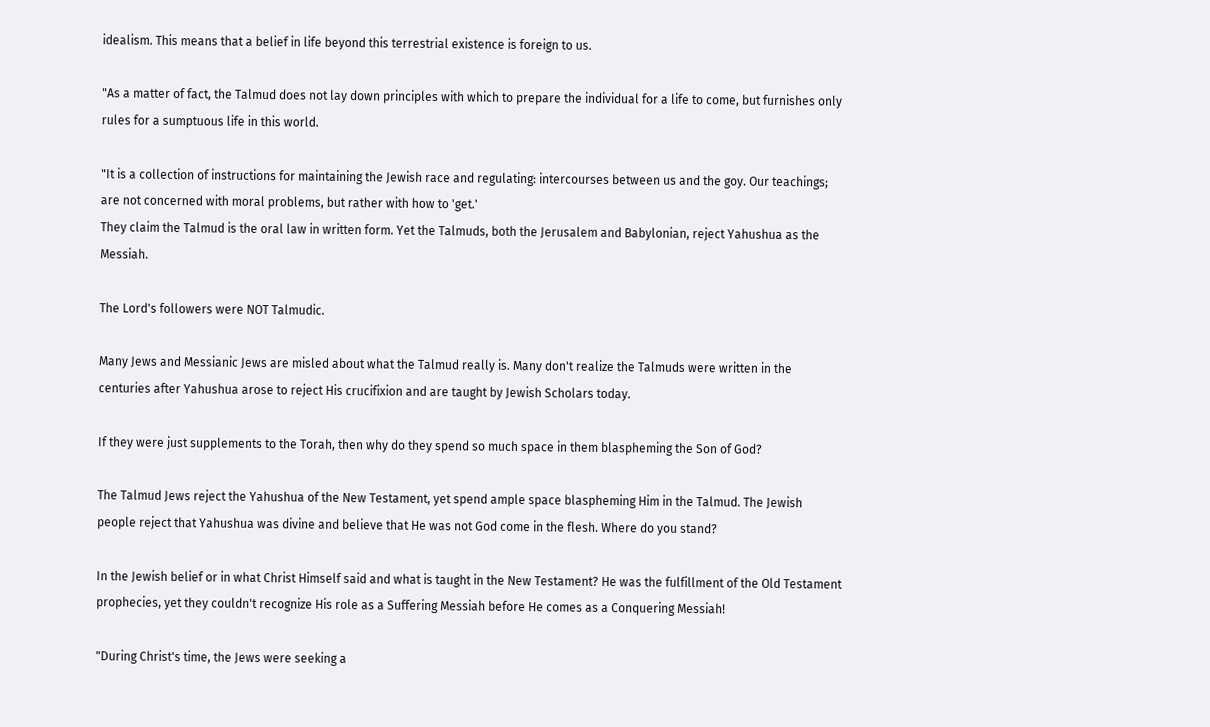idealism. This means that a belief in life beyond this terrestrial existence is foreign to us.

"As a matter of fact, the Talmud does not lay down principles with which to prepare the individual for a life to come, but furnishes only rules for a sumptuous life in this world.

"It is a collection of instructions for maintaining the Jewish race and regulating: intercourses between us and the goy. Our teachings; are not concerned with moral problems, but rather with how to 'get.'
They claim the Talmud is the oral law in written form. Yet the Talmuds, both the Jerusalem and Babylonian, reject Yahushua as the Messiah.

The Lord's followers were NOT Talmudic.

Many Jews and Messianic Jews are misled about what the Talmud really is. Many don't realize the Talmuds were written in the centuries after Yahushua arose to reject His crucifixion and are taught by Jewish Scholars today.

If they were just supplements to the Torah, then why do they spend so much space in them blaspheming the Son of God?

The Talmud Jews reject the Yahushua of the New Testament, yet spend ample space blaspheming Him in the Talmud. The Jewish people reject that Yahushua was divine and believe that He was not God come in the flesh. Where do you stand?

In the Jewish belief or in what Christ Himself said and what is taught in the New Testament? He was the fulfillment of the Old Testament prophecies, yet they couldn't recognize His role as a Suffering Messiah before He comes as a Conquering Messiah!

"During Christ's time, the Jews were seeking a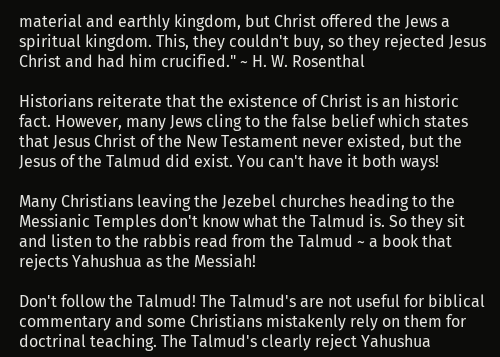material and earthly kingdom, but Christ offered the Jews a spiritual kingdom. This, they couldn't buy, so they rejected Jesus Christ and had him crucified." ~ H. W. Rosenthal

Historians reiterate that the existence of Christ is an historic fact. However, many Jews cling to the false belief which states that Jesus Christ of the New Testament never existed, but the Jesus of the Talmud did exist. You can't have it both ways!

Many Christians leaving the Jezebel churches heading to the Messianic Temples don't know what the Talmud is. So they sit and listen to the rabbis read from the Talmud ~ a book that rejects Yahushua as the Messiah!

Don't follow the Talmud! The Talmud's are not useful for biblical commentary and some Christians mistakenly rely on them for doctrinal teaching. The Talmud's clearly reject Yahushua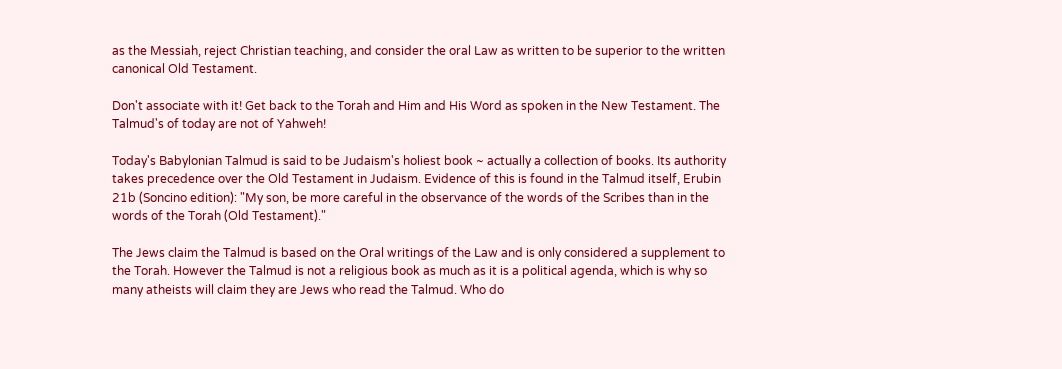as the Messiah, reject Christian teaching, and consider the oral Law as written to be superior to the written canonical Old Testament.

Don't associate with it! Get back to the Torah and Him and His Word as spoken in the New Testament. The Talmud's of today are not of Yahweh!

Today's Babylonian Talmud is said to be Judaism's holiest book ~ actually a collection of books. Its authority takes precedence over the Old Testament in Judaism. Evidence of this is found in the Talmud itself, Erubin 21b (Soncino edition): "My son, be more careful in the observance of the words of the Scribes than in the words of the Torah (Old Testament)."

The Jews claim the Talmud is based on the Oral writings of the Law and is only considered a supplement to the Torah. However the Talmud is not a religious book as much as it is a political agenda, which is why so many atheists will claim they are Jews who read the Talmud. Who do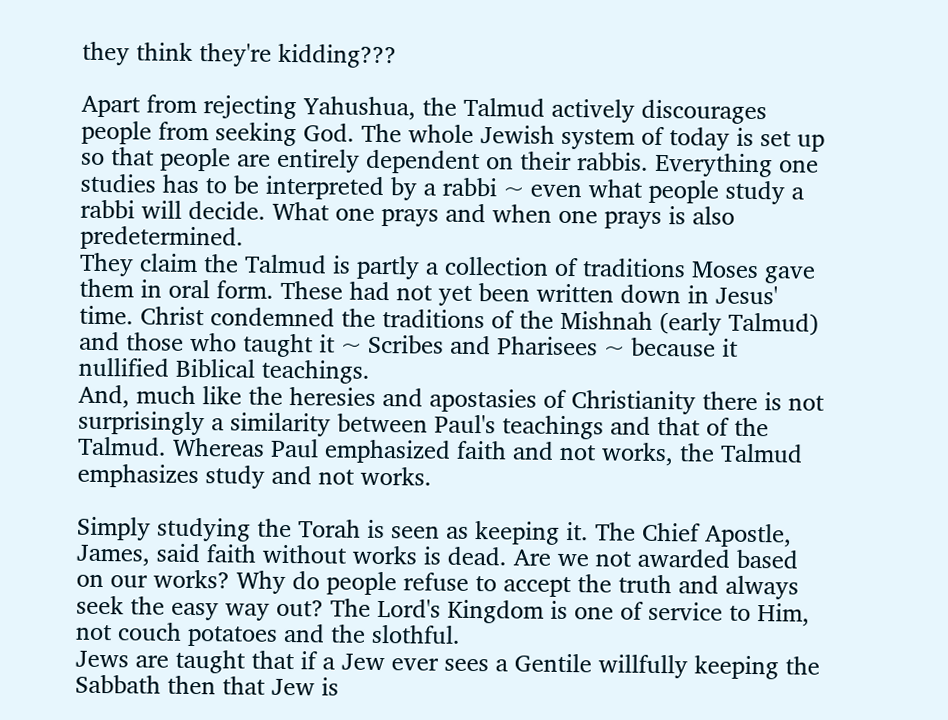they think they're kidding???

Apart from rejecting Yahushua, the Talmud actively discourages people from seeking God. The whole Jewish system of today is set up so that people are entirely dependent on their rabbis. Everything one studies has to be interpreted by a rabbi ~ even what people study a rabbi will decide. What one prays and when one prays is also predetermined.
They claim the Talmud is partly a collection of traditions Moses gave them in oral form. These had not yet been written down in Jesus' time. Christ condemned the traditions of the Mishnah (early Talmud) and those who taught it ~ Scribes and Pharisees ~ because it nullified Biblical teachings.
And, much like the heresies and apostasies of Christianity there is not surprisingly a similarity between Paul's teachings and that of the Talmud. Whereas Paul emphasized faith and not works, the Talmud emphasizes study and not works.

Simply studying the Torah is seen as keeping it. The Chief Apostle, James, said faith without works is dead. Are we not awarded based on our works? Why do people refuse to accept the truth and always seek the easy way out? The Lord's Kingdom is one of service to Him, not couch potatoes and the slothful.
Jews are taught that if a Jew ever sees a Gentile willfully keeping the Sabbath then that Jew is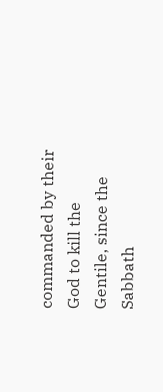commanded by their God to kill the Gentile, since the Sabbath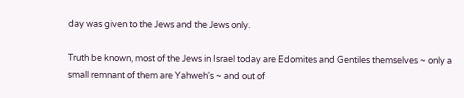day was given to the Jews and the Jews only.

Truth be known, most of the Jews in Israel today are Edomites and Gentiles themselves ~ only a small remnant of them are Yahweh's ~ and out of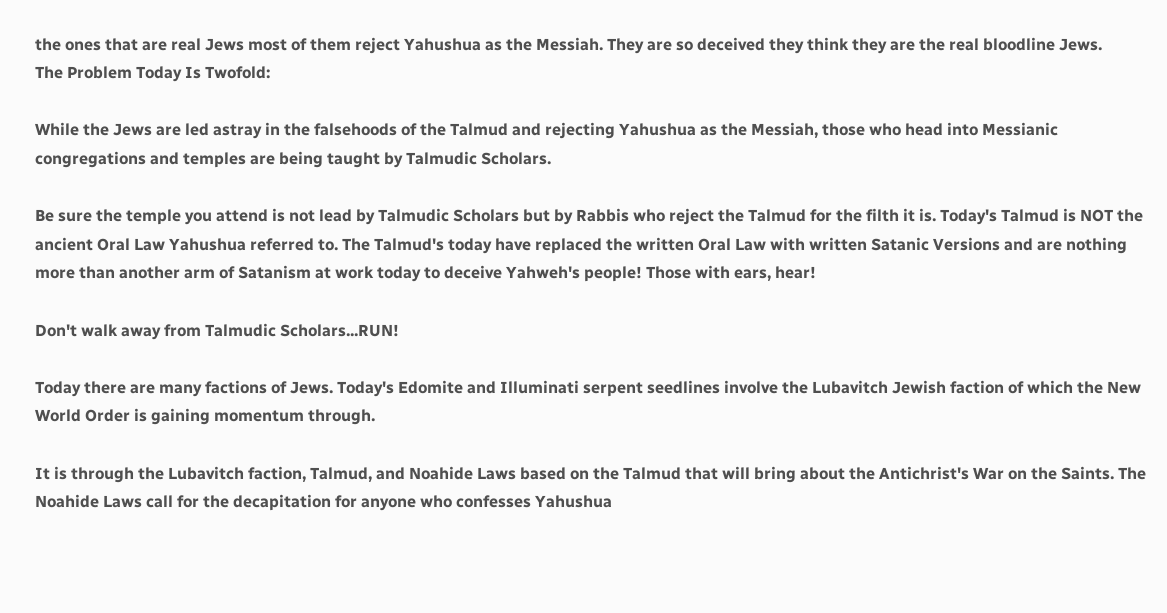the ones that are real Jews most of them reject Yahushua as the Messiah. They are so deceived they think they are the real bloodline Jews.
The Problem Today Is Twofold:

While the Jews are led astray in the falsehoods of the Talmud and rejecting Yahushua as the Messiah, those who head into Messianic congregations and temples are being taught by Talmudic Scholars.

Be sure the temple you attend is not lead by Talmudic Scholars but by Rabbis who reject the Talmud for the filth it is. Today's Talmud is NOT the ancient Oral Law Yahushua referred to. The Talmud's today have replaced the written Oral Law with written Satanic Versions and are nothing more than another arm of Satanism at work today to deceive Yahweh's people! Those with ears, hear!

Don't walk away from Talmudic Scholars...RUN!

Today there are many factions of Jews. Today's Edomite and Illuminati serpent seedlines involve the Lubavitch Jewish faction of which the New World Order is gaining momentum through.

It is through the Lubavitch faction, Talmud, and Noahide Laws based on the Talmud that will bring about the Antichrist's War on the Saints. The Noahide Laws call for the decapitation for anyone who confesses Yahushua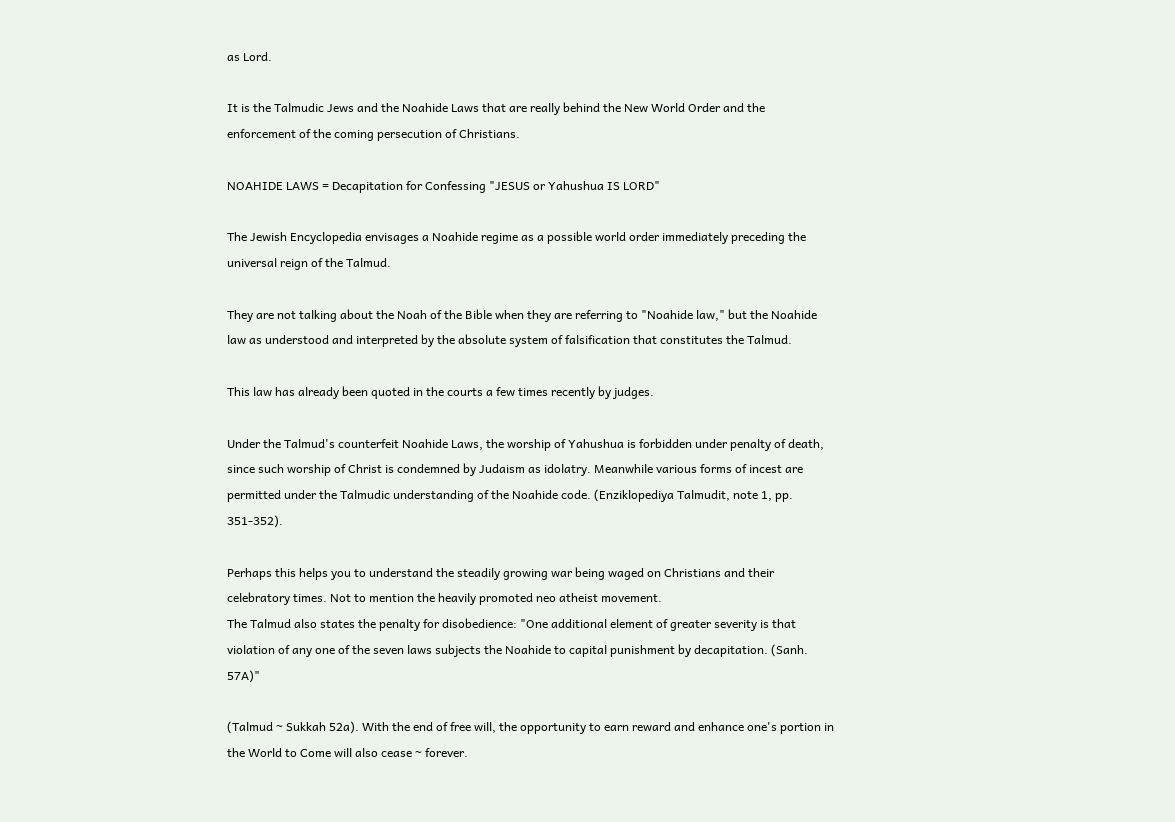as Lord.

It is the Talmudic Jews and the Noahide Laws that are really behind the New World Order and the enforcement of the coming persecution of Christians.

NOAHIDE LAWS = Decapitation for Confessing "JESUS or Yahushua IS LORD"

The Jewish Encyclopedia envisages a Noahide regime as a possible world order immediately preceding the universal reign of the Talmud.

They are not talking about the Noah of the Bible when they are referring to "Noahide law," but the Noahide law as understood and interpreted by the absolute system of falsification that constitutes the Talmud.

This law has already been quoted in the courts a few times recently by judges.

Under the Talmud's counterfeit Noahide Laws, the worship of Yahushua is forbidden under penalty of death, since such worship of Christ is condemned by Judaism as idolatry. Meanwhile various forms of incest are permitted under the Talmudic understanding of the Noahide code. (Enziklopediya Talmudit, note 1, pp. 351-352).

Perhaps this helps you to understand the steadily growing war being waged on Christians and their celebratory times. Not to mention the heavily promoted neo atheist movement.
The Talmud also states the penalty for disobedience: "One additional element of greater severity is that violation of any one of the seven laws subjects the Noahide to capital punishment by decapitation. (Sanh. 57A)"

(Talmud ~ Sukkah 52a). With the end of free will, the opportunity to earn reward and enhance one's portion in the World to Come will also cease ~ forever.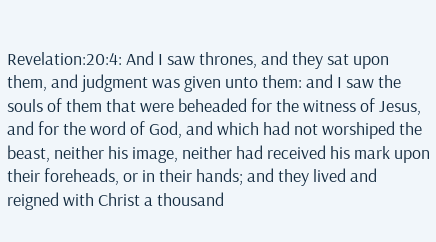Revelation:20:4: And I saw thrones, and they sat upon them, and judgment was given unto them: and I saw the souls of them that were beheaded for the witness of Jesus, and for the word of God, and which had not worshiped the beast, neither his image, neither had received his mark upon their foreheads, or in their hands; and they lived and reigned with Christ a thousand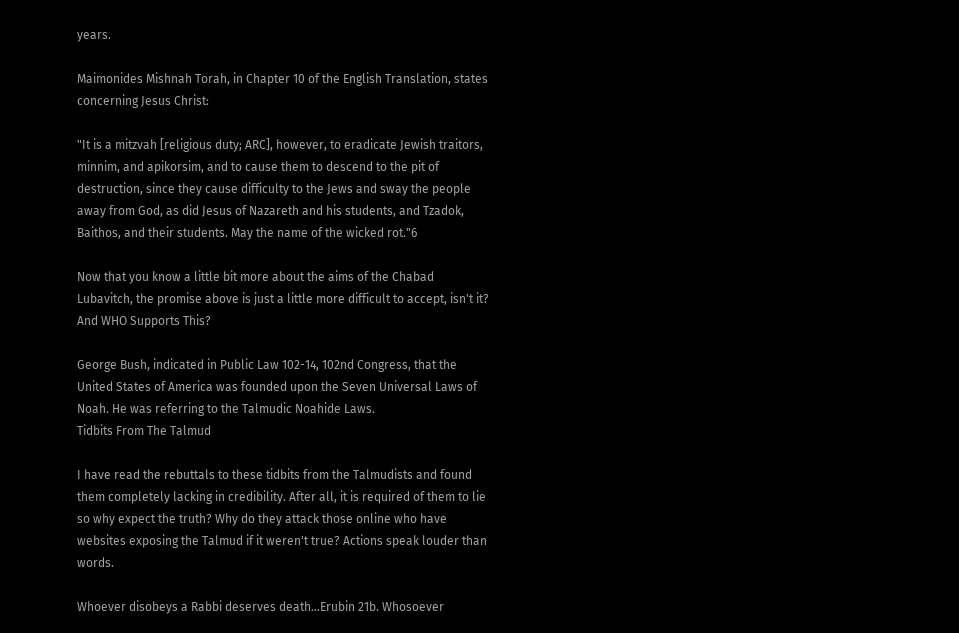years.

Maimonides Mishnah Torah, in Chapter 10 of the English Translation, states concerning Jesus Christ:

"It is a mitzvah [religious duty; ARC], however, to eradicate Jewish traitors, minnim, and apikorsim, and to cause them to descend to the pit of destruction, since they cause difficulty to the Jews and sway the people away from God, as did Jesus of Nazareth and his students, and Tzadok, Baithos, and their students. May the name of the wicked rot."6

Now that you know a little bit more about the aims of the Chabad Lubavitch, the promise above is just a little more difficult to accept, isn't it?
And WHO Supports This?

George Bush, indicated in Public Law 102-14, 102nd Congress, that the United States of America was founded upon the Seven Universal Laws of Noah. He was referring to the Talmudic Noahide Laws.
Tidbits From The Talmud

I have read the rebuttals to these tidbits from the Talmudists and found them completely lacking in credibility. After all, it is required of them to lie so why expect the truth? Why do they attack those online who have websites exposing the Talmud if it weren't true? Actions speak louder than words.

Whoever disobeys a Rabbi deserves death...Erubin 21b. Whosoever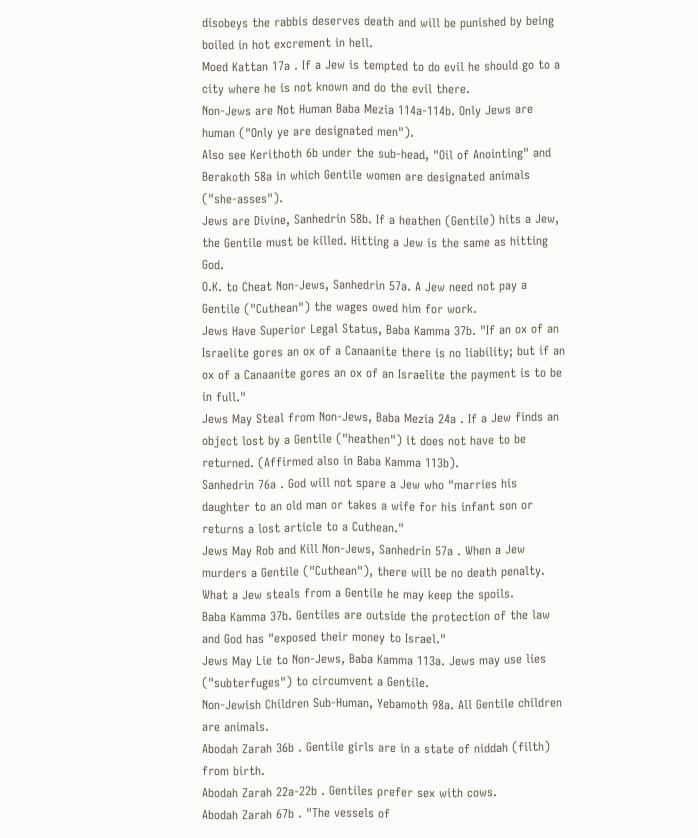disobeys the rabbis deserves death and will be punished by being boiled in hot excrement in hell.
Moed Kattan 17a . If a Jew is tempted to do evil he should go to a city where he is not known and do the evil there.
Non-Jews are Not Human Baba Mezia 114a-114b. Only Jews are human ("Only ye are designated men").
Also see Kerithoth 6b under the sub-head, "Oil of Anointing" and Berakoth 58a in which Gentile women are designated animals ("she-asses").
Jews are Divine, Sanhedrin 58b. If a heathen (Gentile) hits a Jew, the Gentile must be killed. Hitting a Jew is the same as hitting God.
O.K. to Cheat Non-Jews, Sanhedrin 57a. A Jew need not pay a Gentile ("Cuthean") the wages owed him for work.
Jews Have Superior Legal Status, Baba Kamma 37b. "If an ox of an Israelite gores an ox of a Canaanite there is no liability; but if an ox of a Canaanite gores an ox of an Israelite the payment is to be in full."
Jews May Steal from Non-Jews, Baba Mezia 24a . If a Jew finds an object lost by a Gentile ("heathen") it does not have to be returned. (Affirmed also in Baba Kamma 113b).
Sanhedrin 76a . God will not spare a Jew who "marries his daughter to an old man or takes a wife for his infant son or returns a lost article to a Cuthean."
Jews May Rob and Kill Non-Jews, Sanhedrin 57a . When a Jew murders a Gentile ("Cuthean"), there will be no death penalty. What a Jew steals from a Gentile he may keep the spoils.
Baba Kamma 37b. Gentiles are outside the protection of the law and God has "exposed their money to Israel."
Jews May Lie to Non-Jews, Baba Kamma 113a. Jews may use lies ("subterfuges") to circumvent a Gentile.
Non-Jewish Children Sub-Human, Yebamoth 98a. All Gentile children are animals.
Abodah Zarah 36b . Gentile girls are in a state of niddah (filth) from birth.
Abodah Zarah 22a-22b . Gentiles prefer sex with cows.
Abodah Zarah 67b . "The vessels of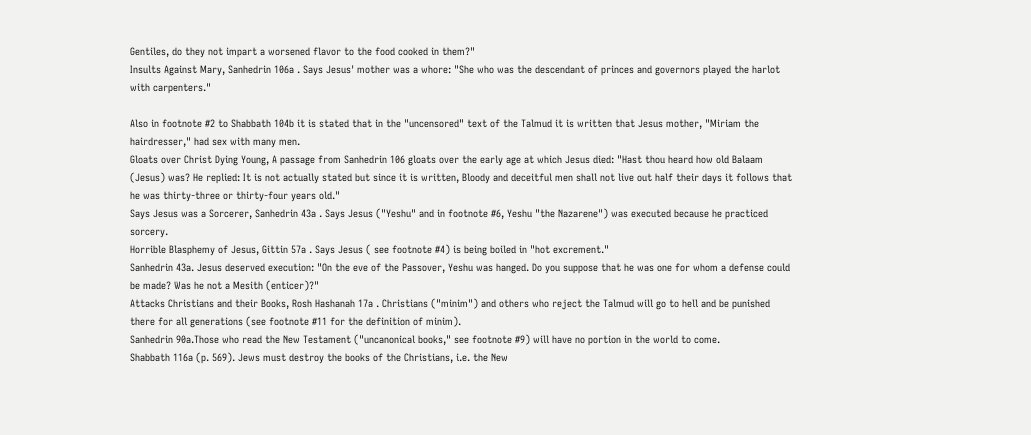Gentiles, do they not impart a worsened flavor to the food cooked in them?"
Insults Against Mary, Sanhedrin 106a . Says Jesus' mother was a whore: "She who was the descendant of princes and governors played the harlot with carpenters."

Also in footnote #2 to Shabbath 104b it is stated that in the "uncensored" text of the Talmud it is written that Jesus mother, "Miriam the hairdresser," had sex with many men.
Gloats over Christ Dying Young, A passage from Sanhedrin 106 gloats over the early age at which Jesus died: "Hast thou heard how old Balaam (Jesus) was? He replied: It is not actually stated but since it is written, Bloody and deceitful men shall not live out half their days it follows that he was thirty-three or thirty-four years old."
Says Jesus was a Sorcerer, Sanhedrin 43a . Says Jesus ("Yeshu" and in footnote #6, Yeshu "the Nazarene") was executed because he practiced sorcery.
Horrible Blasphemy of Jesus, Gittin 57a . Says Jesus ( see footnote #4) is being boiled in "hot excrement."
Sanhedrin 43a. Jesus deserved execution: "On the eve of the Passover, Yeshu was hanged. Do you suppose that he was one for whom a defense could be made? Was he not a Mesith (enticer)?"
Attacks Christians and their Books, Rosh Hashanah 17a . Christians ("minim") and others who reject the Talmud will go to hell and be punished there for all generations (see footnote #11 for the definition of minim).
Sanhedrin 90a.Those who read the New Testament ("uncanonical books," see footnote #9) will have no portion in the world to come.
Shabbath 116a (p. 569). Jews must destroy the books of the Christians, i.e. the New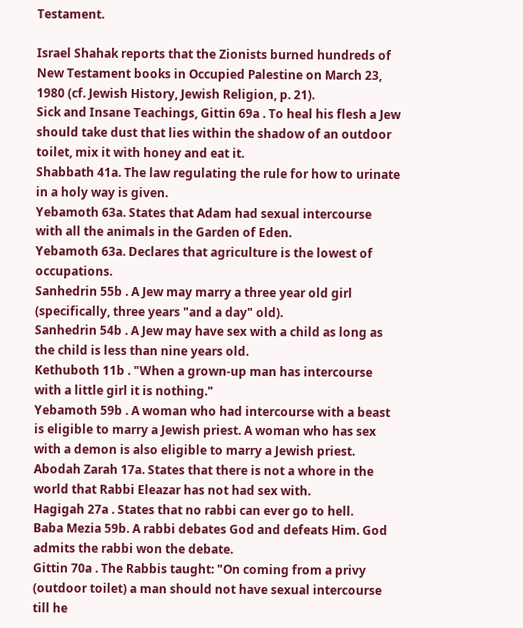Testament.

Israel Shahak reports that the Zionists burned hundreds of New Testament books in Occupied Palestine on March 23, 1980 (cf. Jewish History, Jewish Religion, p. 21).
Sick and Insane Teachings, Gittin 69a . To heal his flesh a Jew should take dust that lies within the shadow of an outdoor toilet, mix it with honey and eat it.
Shabbath 41a. The law regulating the rule for how to urinate in a holy way is given.
Yebamoth 63a. States that Adam had sexual intercourse with all the animals in the Garden of Eden.
Yebamoth 63a. Declares that agriculture is the lowest of occupations.
Sanhedrin 55b . A Jew may marry a three year old girl (specifically, three years "and a day" old).
Sanhedrin 54b . A Jew may have sex with a child as long as the child is less than nine years old.
Kethuboth 11b . "When a grown-up man has intercourse with a little girl it is nothing."
Yebamoth 59b . A woman who had intercourse with a beast is eligible to marry a Jewish priest. A woman who has sex with a demon is also eligible to marry a Jewish priest.
Abodah Zarah 17a. States that there is not a whore in the world that Rabbi Eleazar has not had sex with.
Hagigah 27a . States that no rabbi can ever go to hell.
Baba Mezia 59b. A rabbi debates God and defeats Him. God admits the rabbi won the debate.
Gittin 70a . The Rabbis taught: "On coming from a privy (outdoor toilet) a man should not have sexual intercourse till he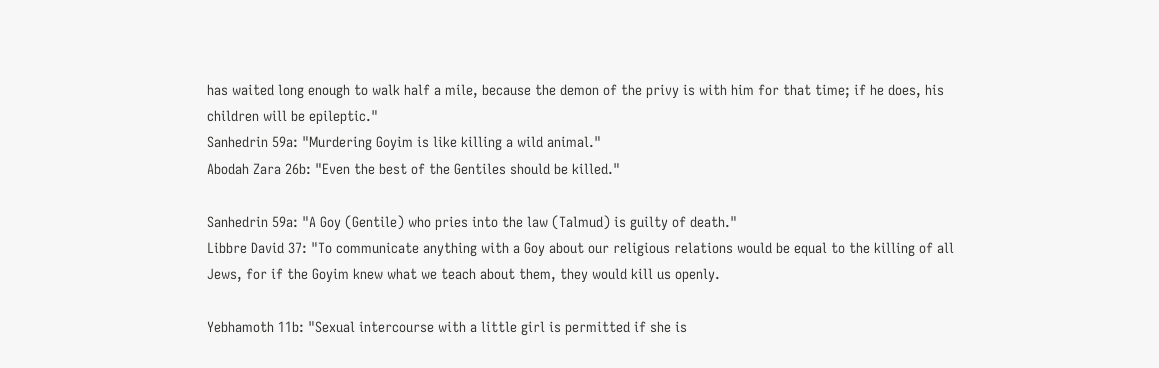has waited long enough to walk half a mile, because the demon of the privy is with him for that time; if he does, his children will be epileptic."
Sanhedrin 59a: "Murdering Goyim is like killing a wild animal."
Abodah Zara 26b: "Even the best of the Gentiles should be killed."

Sanhedrin 59a: "A Goy (Gentile) who pries into the law (Talmud) is guilty of death."
Libbre David 37: "To communicate anything with a Goy about our religious relations would be equal to the killing of all Jews, for if the Goyim knew what we teach about them, they would kill us openly.

Yebhamoth 11b: "Sexual intercourse with a little girl is permitted if she is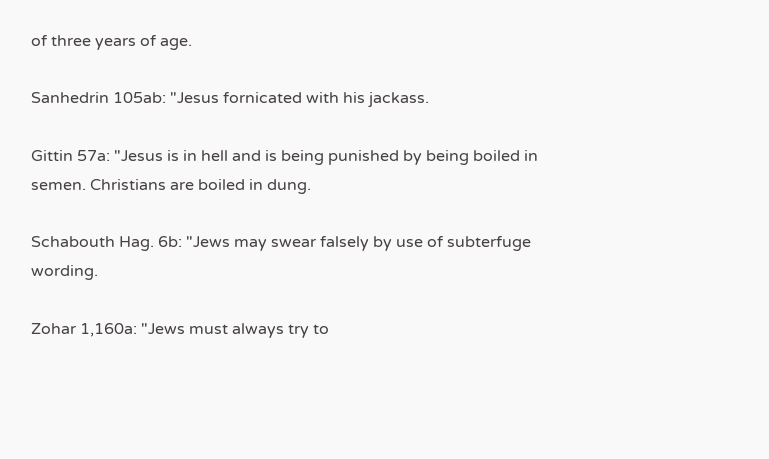of three years of age.

Sanhedrin 105ab: "Jesus fornicated with his jackass.

Gittin 57a: "Jesus is in hell and is being punished by being boiled in semen. Christians are boiled in dung.

Schabouth Hag. 6b: "Jews may swear falsely by use of subterfuge wording.

Zohar 1,160a: "Jews must always try to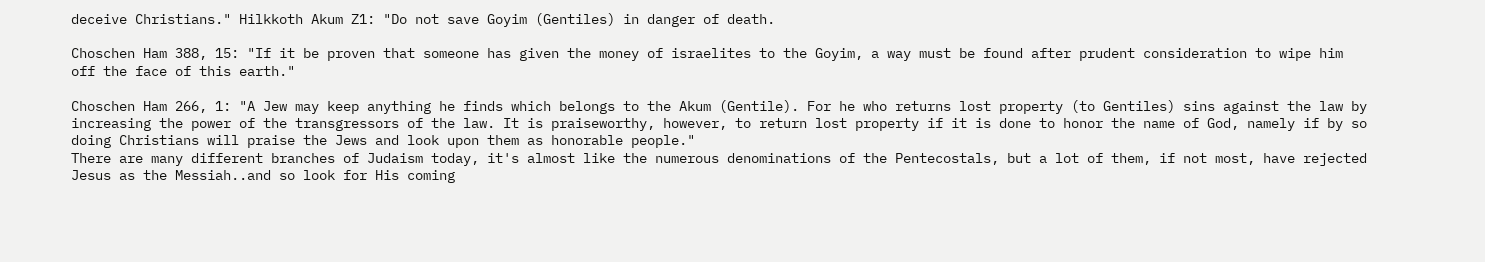deceive Christians." Hilkkoth Akum Z1: "Do not save Goyim (Gentiles) in danger of death.

Choschen Ham 388, 15: "If it be proven that someone has given the money of israelites to the Goyim, a way must be found after prudent consideration to wipe him off the face of this earth."

Choschen Ham 266, 1: "A Jew may keep anything he finds which belongs to the Akum (Gentile). For he who returns lost property (to Gentiles) sins against the law by increasing the power of the transgressors of the law. It is praiseworthy, however, to return lost property if it is done to honor the name of God, namely if by so doing Christians will praise the Jews and look upon them as honorable people."
There are many different branches of Judaism today, it's almost like the numerous denominations of the Pentecostals, but a lot of them, if not most, have rejected Jesus as the Messiah..and so look for His coming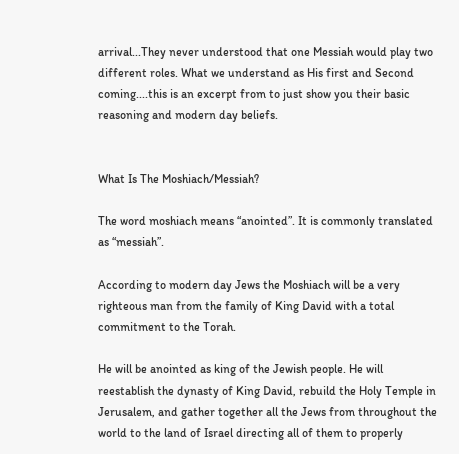arrival...They never understood that one Messiah would play two different roles. What we understand as His first and Second coming....this is an excerpt from to just show you their basic reasoning and modern day beliefs.


What Is The Moshiach/Messiah?

The word moshiach means “anointed”. It is commonly translated as “messiah”.

According to modern day Jews the Moshiach will be a very righteous man from the family of King David with a total commitment to the Torah.

He will be anointed as king of the Jewish people. He will reestablish the dynasty of King David, rebuild the Holy Temple in Jerusalem, and gather together all the Jews from throughout the world to the land of Israel directing all of them to properly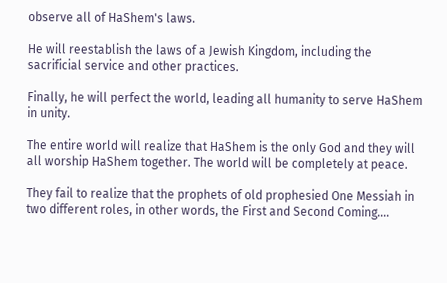observe all of HaShem's laws.

He will reestablish the laws of a Jewish Kingdom, including the sacrificial service and other practices.

Finally, he will perfect the world, leading all humanity to serve HaShem in unity.

The entire world will realize that HaShem is the only God and they will all worship HaShem together. The world will be completely at peace.

They fail to realize that the prophets of old prophesied One Messiah in two different roles, in other words, the First and Second Coming....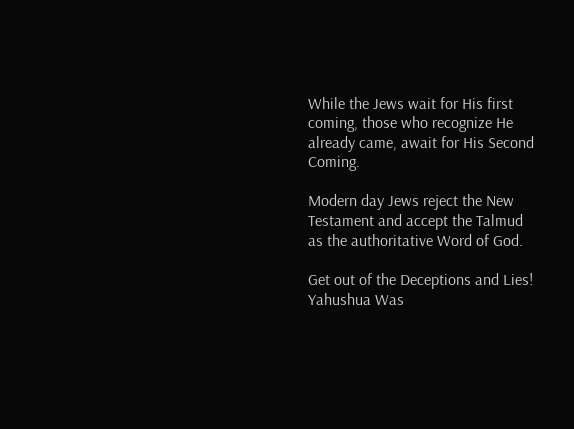While the Jews wait for His first coming, those who recognize He already came, await for His Second Coming.

Modern day Jews reject the New Testament and accept the Talmud as the authoritative Word of God.

Get out of the Deceptions and Lies! Yahushua Was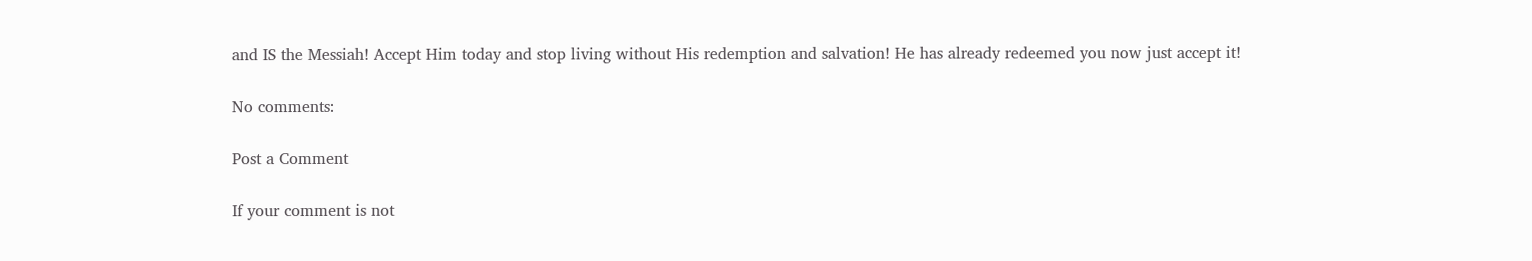and IS the Messiah! Accept Him today and stop living without His redemption and salvation! He has already redeemed you now just accept it!

No comments:

Post a Comment

If your comment is not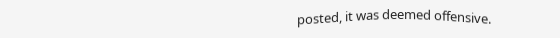posted, it was deemed offensive.